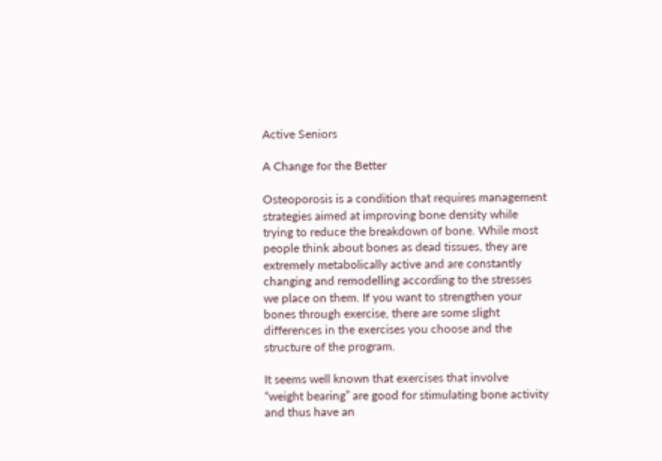Active Seniors

A Change for the Better

Osteoporosis is a condition that requires management strategies aimed at improving bone density while trying to reduce the breakdown of bone. While most people think about bones as dead tissues, they are extremely metabolically active and are constantly changing and remodelling according to the stresses we place on them. If you want to strengthen your bones through exercise, there are some slight differences in the exercises you choose and the structure of the program.

It seems well known that exercises that involve “weight bearing” are good for stimulating bone activity and thus have an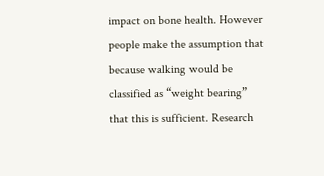impact on bone health. However people make the assumption that because walking would be classified as “weight bearing” that this is sufficient. Research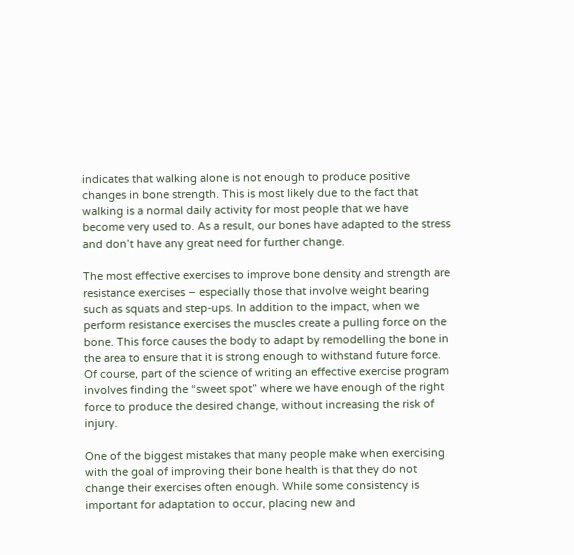indicates that walking alone is not enough to produce positive changes in bone strength. This is most likely due to the fact that walking is a normal daily activity for most people that we have become very used to. As a result, our bones have adapted to the stress and don’t have any great need for further change.

The most effective exercises to improve bone density and strength are resistance exercises – especially those that involve weight bearing such as squats and step-ups. In addition to the impact, when we perform resistance exercises the muscles create a pulling force on the bone. This force causes the body to adapt by remodelling the bone in the area to ensure that it is strong enough to withstand future force. Of course, part of the science of writing an effective exercise program involves finding the “sweet spot” where we have enough of the right force to produce the desired change, without increasing the risk of injury.

One of the biggest mistakes that many people make when exercising with the goal of improving their bone health is that they do not change their exercises often enough. While some consistency is important for adaptation to occur, placing new and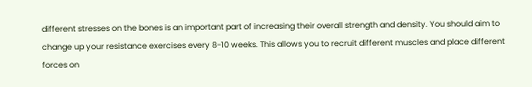different stresses on the bones is an important part of increasing their overall strength and density. You should aim to change up your resistance exercises every 8-10 weeks. This allows you to recruit different muscles and place different forces on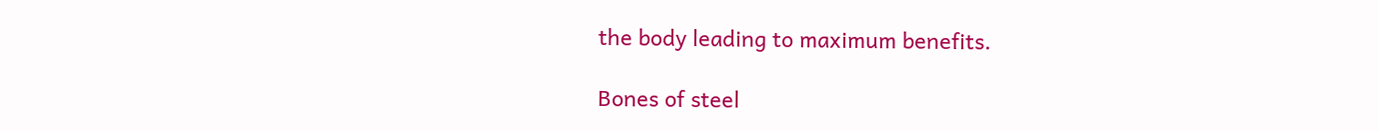the body leading to maximum benefits.

Bones of steel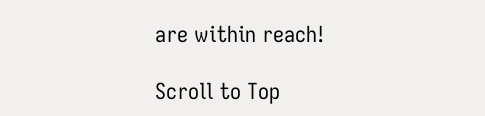are within reach!

Scroll to Top